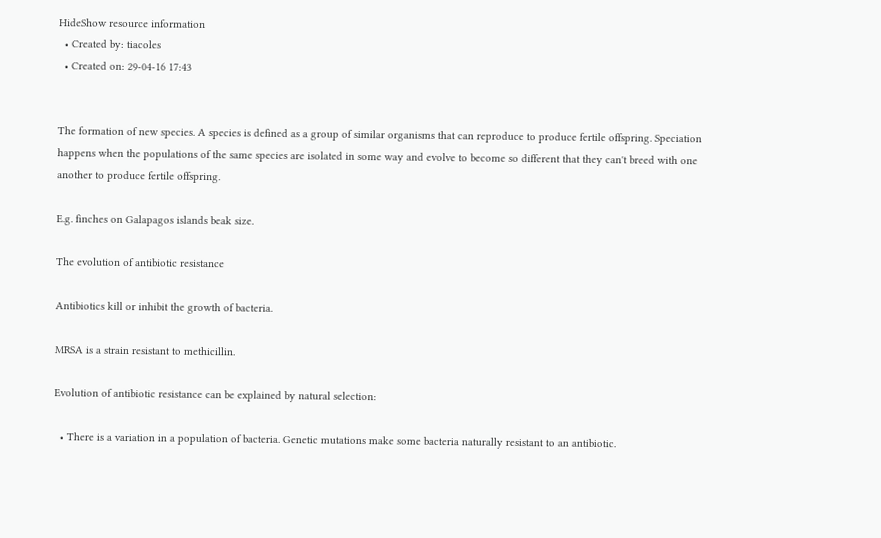HideShow resource information
  • Created by: tiacoles
  • Created on: 29-04-16 17:43


The formation of new species. A species is defined as a group of similar organisms that can reproduce to produce fertile offspring. Speciation happens when the populations of the same species are isolated in some way and evolve to become so different that they can't breed with one another to produce fertile offspring.

E.g. finches on Galapagos islands beak size.

The evolution of antibiotic resistance

Antibiotics kill or inhibit the growth of bacteria.

MRSA is a strain resistant to methicillin.

Evolution of antibiotic resistance can be explained by natural selection:

  • There is a variation in a population of bacteria. Genetic mutations make some bacteria naturally resistant to an antibiotic.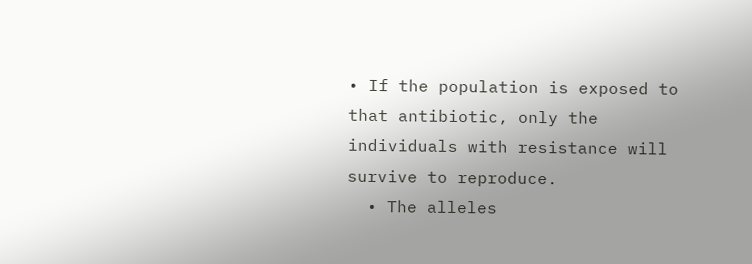• If the population is exposed to that antibiotic, only the individuals with resistance will survive to reproduce.
  • The alleles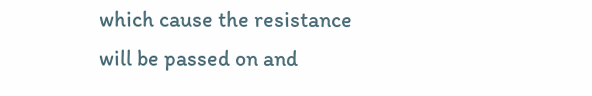which cause the resistance will be passed on and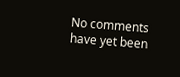No comments have yet been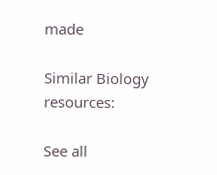made

Similar Biology resources:

See all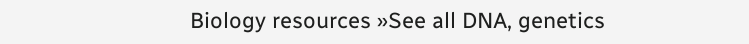Biology resources »See all DNA, genetics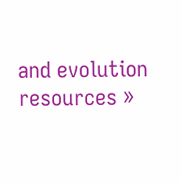and evolution resources »